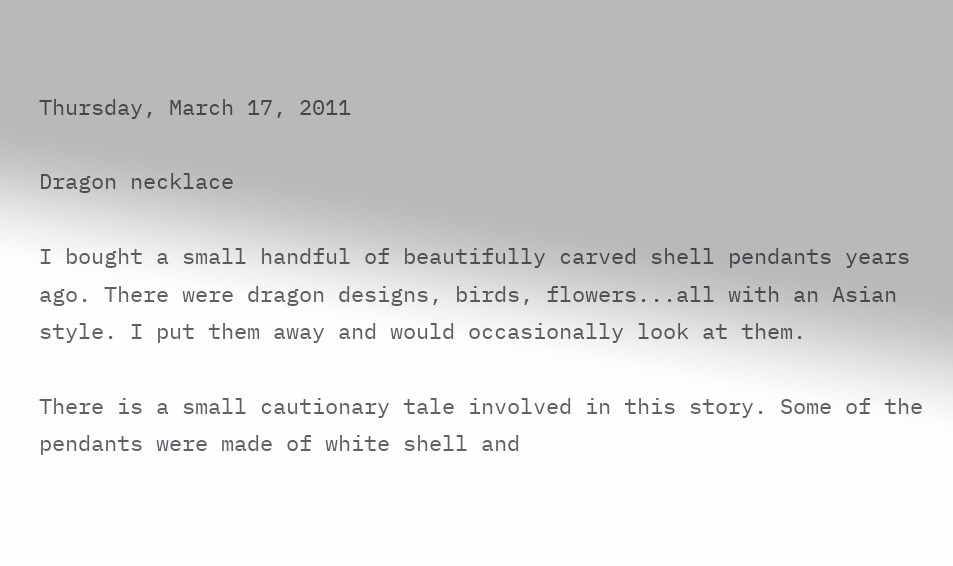Thursday, March 17, 2011

Dragon necklace

I bought a small handful of beautifully carved shell pendants years ago. There were dragon designs, birds, flowers...all with an Asian style. I put them away and would occasionally look at them.

There is a small cautionary tale involved in this story. Some of the pendants were made of white shell and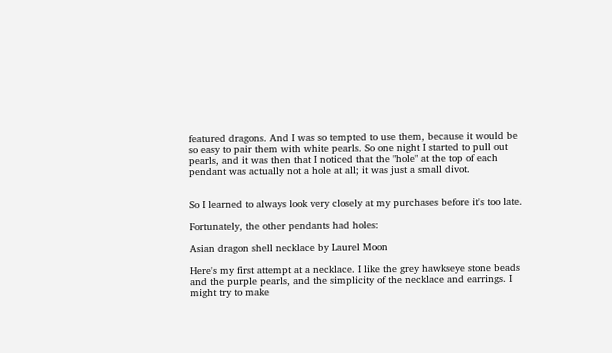featured dragons. And I was so tempted to use them, because it would be so easy to pair them with white pearls. So one night I started to pull out pearls, and it was then that I noticed that the "hole" at the top of each pendant was actually not a hole at all; it was just a small divot.


So I learned to always look very closely at my purchases before it's too late.

Fortunately, the other pendants had holes:

Asian dragon shell necklace by Laurel Moon

Here's my first attempt at a necklace. I like the grey hawkseye stone beads and the purple pearls, and the simplicity of the necklace and earrings. I might try to make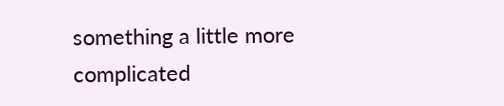something a little more complicated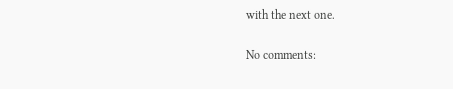with the next one.

No comments: